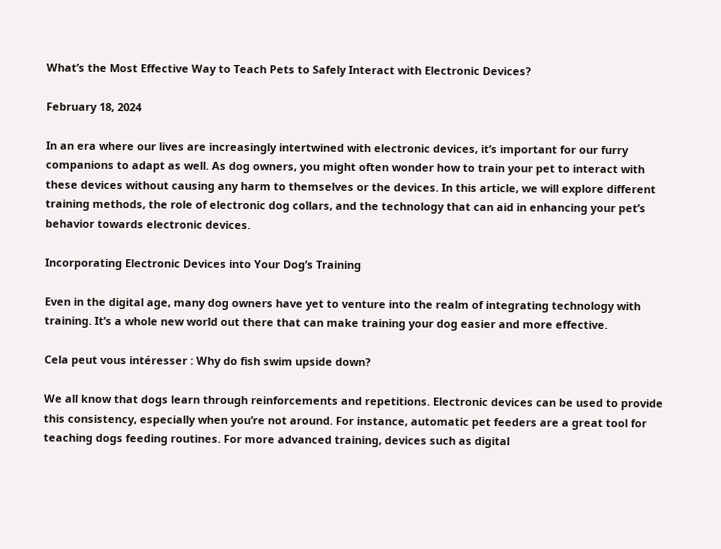What’s the Most Effective Way to Teach Pets to Safely Interact with Electronic Devices?

February 18, 2024

In an era where our lives are increasingly intertwined with electronic devices, it’s important for our furry companions to adapt as well. As dog owners, you might often wonder how to train your pet to interact with these devices without causing any harm to themselves or the devices. In this article, we will explore different training methods, the role of electronic dog collars, and the technology that can aid in enhancing your pet’s behavior towards electronic devices.

Incorporating Electronic Devices into Your Dog’s Training

Even in the digital age, many dog owners have yet to venture into the realm of integrating technology with training. It’s a whole new world out there that can make training your dog easier and more effective.

Cela peut vous intéresser : Why do fish swim upside down?

We all know that dogs learn through reinforcements and repetitions. Electronic devices can be used to provide this consistency, especially when you’re not around. For instance, automatic pet feeders are a great tool for teaching dogs feeding routines. For more advanced training, devices such as digital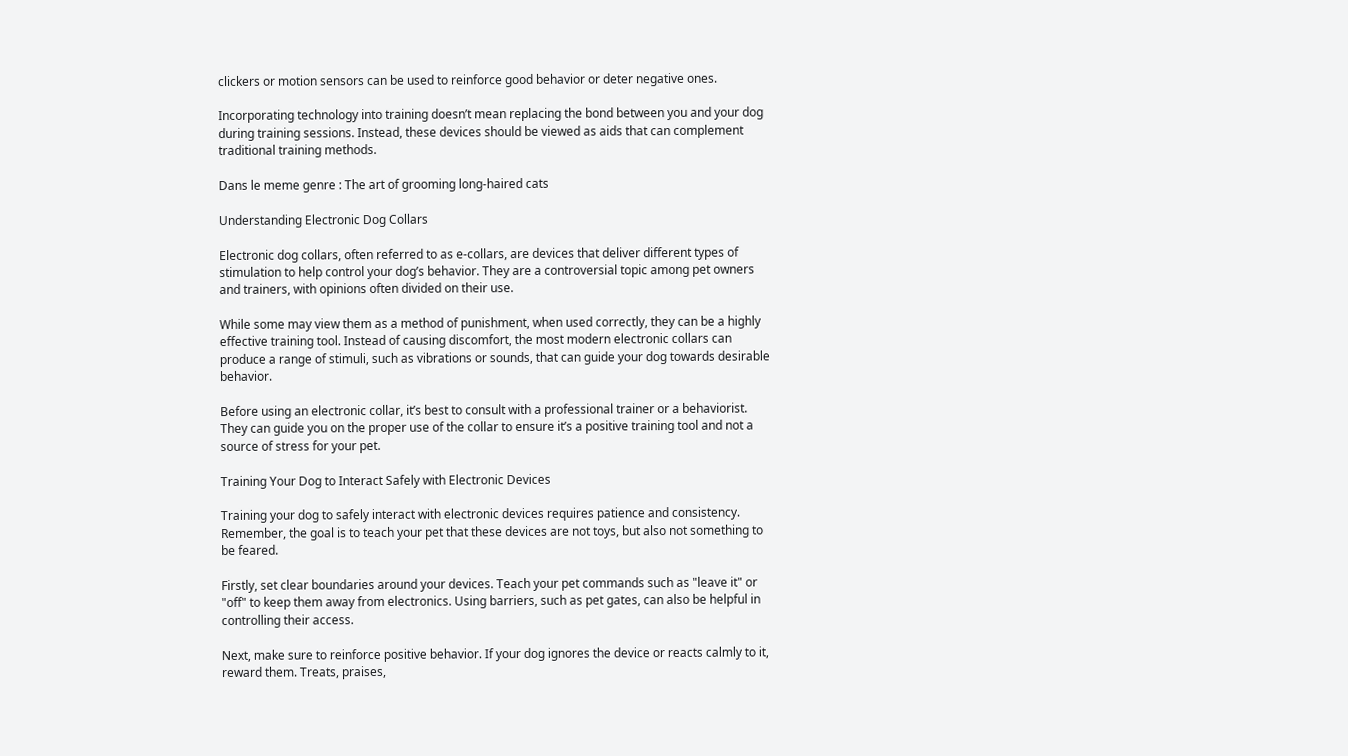clickers or motion sensors can be used to reinforce good behavior or deter negative ones.

Incorporating technology into training doesn’t mean replacing the bond between you and your dog during training sessions. Instead, these devices should be viewed as aids that can complement traditional training methods.

Dans le meme genre : The art of grooming long-haired cats

Understanding Electronic Dog Collars

Electronic dog collars, often referred to as e-collars, are devices that deliver different types of stimulation to help control your dog’s behavior. They are a controversial topic among pet owners and trainers, with opinions often divided on their use.

While some may view them as a method of punishment, when used correctly, they can be a highly effective training tool. Instead of causing discomfort, the most modern electronic collars can produce a range of stimuli, such as vibrations or sounds, that can guide your dog towards desirable behavior.

Before using an electronic collar, it’s best to consult with a professional trainer or a behaviorist. They can guide you on the proper use of the collar to ensure it’s a positive training tool and not a source of stress for your pet.

Training Your Dog to Interact Safely with Electronic Devices

Training your dog to safely interact with electronic devices requires patience and consistency. Remember, the goal is to teach your pet that these devices are not toys, but also not something to be feared.

Firstly, set clear boundaries around your devices. Teach your pet commands such as "leave it" or "off" to keep them away from electronics. Using barriers, such as pet gates, can also be helpful in controlling their access.

Next, make sure to reinforce positive behavior. If your dog ignores the device or reacts calmly to it, reward them. Treats, praises,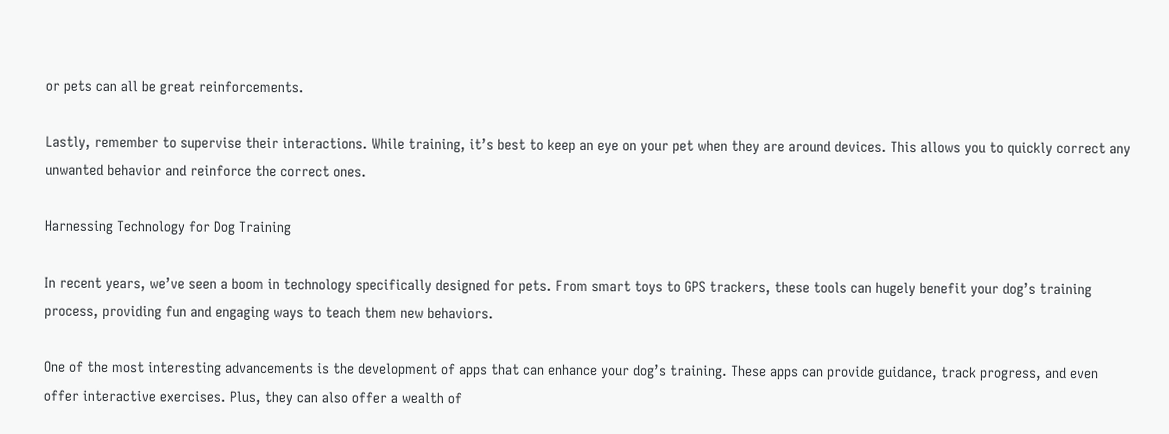or pets can all be great reinforcements.

Lastly, remember to supervise their interactions. While training, it’s best to keep an eye on your pet when they are around devices. This allows you to quickly correct any unwanted behavior and reinforce the correct ones.

Harnessing Technology for Dog Training

In recent years, we’ve seen a boom in technology specifically designed for pets. From smart toys to GPS trackers, these tools can hugely benefit your dog’s training process, providing fun and engaging ways to teach them new behaviors.

One of the most interesting advancements is the development of apps that can enhance your dog’s training. These apps can provide guidance, track progress, and even offer interactive exercises. Plus, they can also offer a wealth of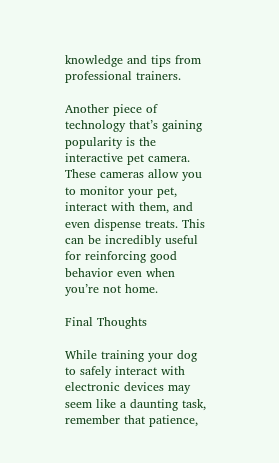knowledge and tips from professional trainers.

Another piece of technology that’s gaining popularity is the interactive pet camera. These cameras allow you to monitor your pet, interact with them, and even dispense treats. This can be incredibly useful for reinforcing good behavior even when you’re not home.

Final Thoughts

While training your dog to safely interact with electronic devices may seem like a daunting task, remember that patience,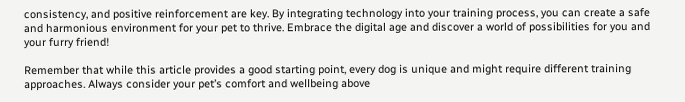consistency, and positive reinforcement are key. By integrating technology into your training process, you can create a safe and harmonious environment for your pet to thrive. Embrace the digital age and discover a world of possibilities for you and your furry friend!

Remember that while this article provides a good starting point, every dog is unique and might require different training approaches. Always consider your pet’s comfort and wellbeing above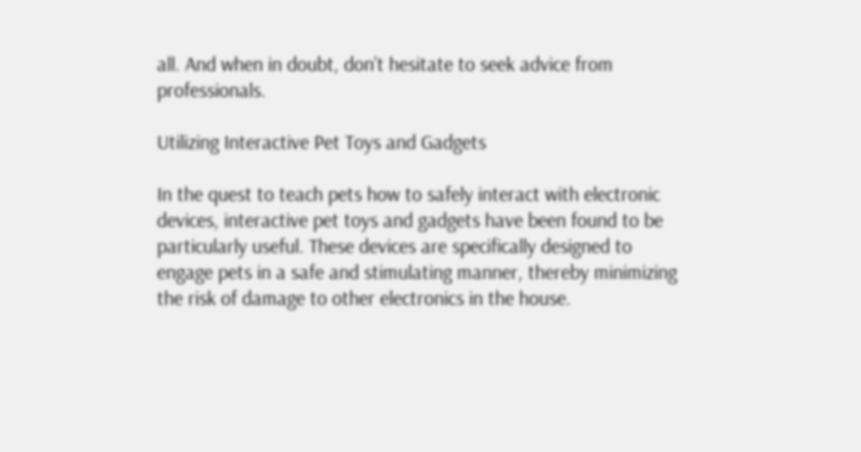all. And when in doubt, don’t hesitate to seek advice from professionals.

Utilizing Interactive Pet Toys and Gadgets

In the quest to teach pets how to safely interact with electronic devices, interactive pet toys and gadgets have been found to be particularly useful. These devices are specifically designed to engage pets in a safe and stimulating manner, thereby minimizing the risk of damage to other electronics in the house.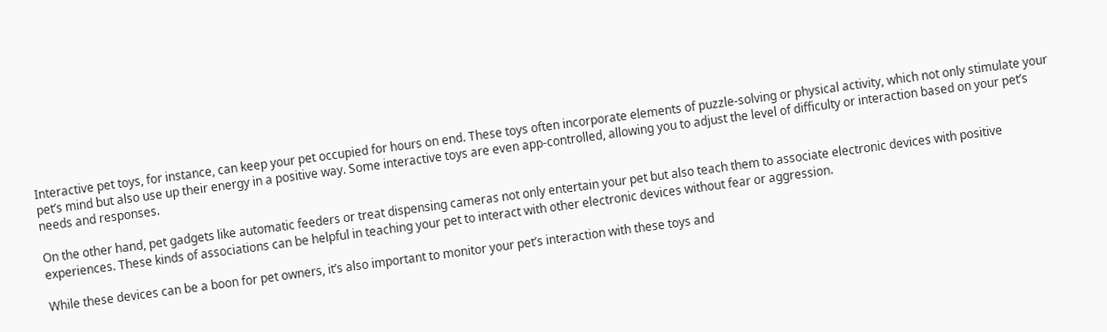Interactive pet toys, for instance, can keep your pet occupied for hours on end. These toys often incorporate elements of puzzle-solving or physical activity, which not only stimulate your pet’s mind but also use up their energy in a positive way. Some interactive toys are even app-controlled, allowing you to adjust the level of difficulty or interaction based on your pet’s needs and responses.

On the other hand, pet gadgets like automatic feeders or treat dispensing cameras not only entertain your pet but also teach them to associate electronic devices with positive experiences. These kinds of associations can be helpful in teaching your pet to interact with other electronic devices without fear or aggression.

While these devices can be a boon for pet owners, it’s also important to monitor your pet’s interaction with these toys and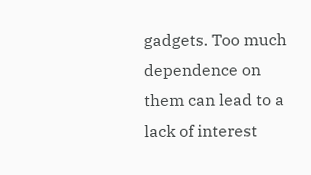gadgets. Too much dependence on them can lead to a lack of interest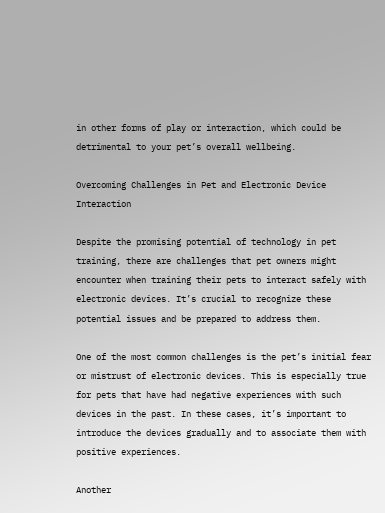in other forms of play or interaction, which could be detrimental to your pet’s overall wellbeing.

Overcoming Challenges in Pet and Electronic Device Interaction

Despite the promising potential of technology in pet training, there are challenges that pet owners might encounter when training their pets to interact safely with electronic devices. It’s crucial to recognize these potential issues and be prepared to address them.

One of the most common challenges is the pet’s initial fear or mistrust of electronic devices. This is especially true for pets that have had negative experiences with such devices in the past. In these cases, it’s important to introduce the devices gradually and to associate them with positive experiences.

Another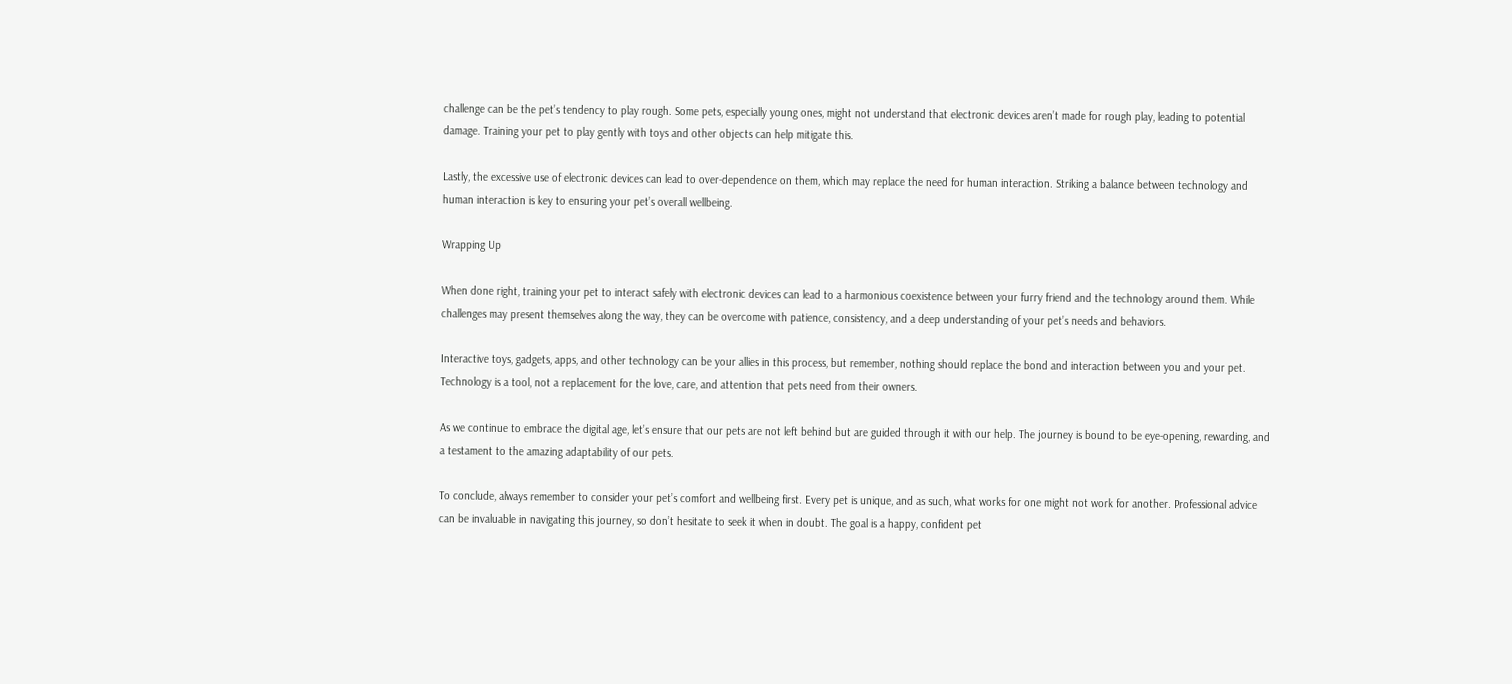challenge can be the pet’s tendency to play rough. Some pets, especially young ones, might not understand that electronic devices aren’t made for rough play, leading to potential damage. Training your pet to play gently with toys and other objects can help mitigate this.

Lastly, the excessive use of electronic devices can lead to over-dependence on them, which may replace the need for human interaction. Striking a balance between technology and human interaction is key to ensuring your pet’s overall wellbeing.

Wrapping Up

When done right, training your pet to interact safely with electronic devices can lead to a harmonious coexistence between your furry friend and the technology around them. While challenges may present themselves along the way, they can be overcome with patience, consistency, and a deep understanding of your pet’s needs and behaviors.

Interactive toys, gadgets, apps, and other technology can be your allies in this process, but remember, nothing should replace the bond and interaction between you and your pet. Technology is a tool, not a replacement for the love, care, and attention that pets need from their owners.

As we continue to embrace the digital age, let’s ensure that our pets are not left behind but are guided through it with our help. The journey is bound to be eye-opening, rewarding, and a testament to the amazing adaptability of our pets.

To conclude, always remember to consider your pet’s comfort and wellbeing first. Every pet is unique, and as such, what works for one might not work for another. Professional advice can be invaluable in navigating this journey, so don’t hesitate to seek it when in doubt. The goal is a happy, confident pet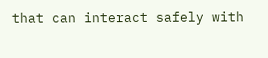that can interact safely with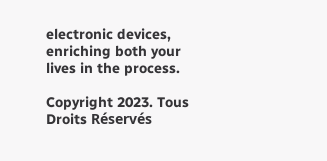electronic devices, enriching both your lives in the process.

Copyright 2023. Tous Droits Réservés